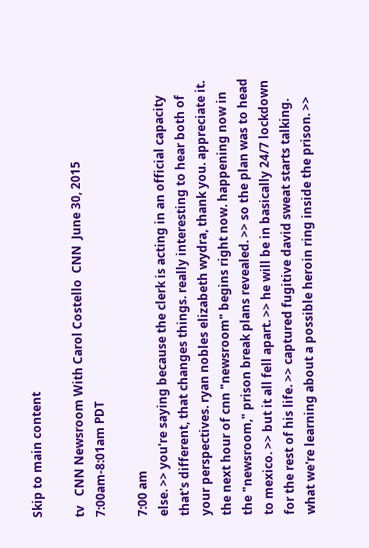Skip to main content

tv   CNN Newsroom With Carol Costello  CNN  June 30, 2015 7:00am-8:01am PDT

7:00 am
else. >> you're saying because the clerk is acting in an official capacity that's different, that changes things. really interesting to hear both of your perspectives. ryan nobles elizabeth wydra, thank you. appreciate it. the next hour of cnn "newsroom" begins right now. happening now in the "newsroom," prison break plans revealed. >> so the plan was to head to mexico. >> but it all fell apart. >> he will be in basically 24/7 lockdown for the rest of his life. >> captured fugitive david sweat starts talking. what we're learning about a possible heroin ring inside the prison. >>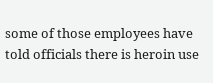some of those employees have told officials there is heroin use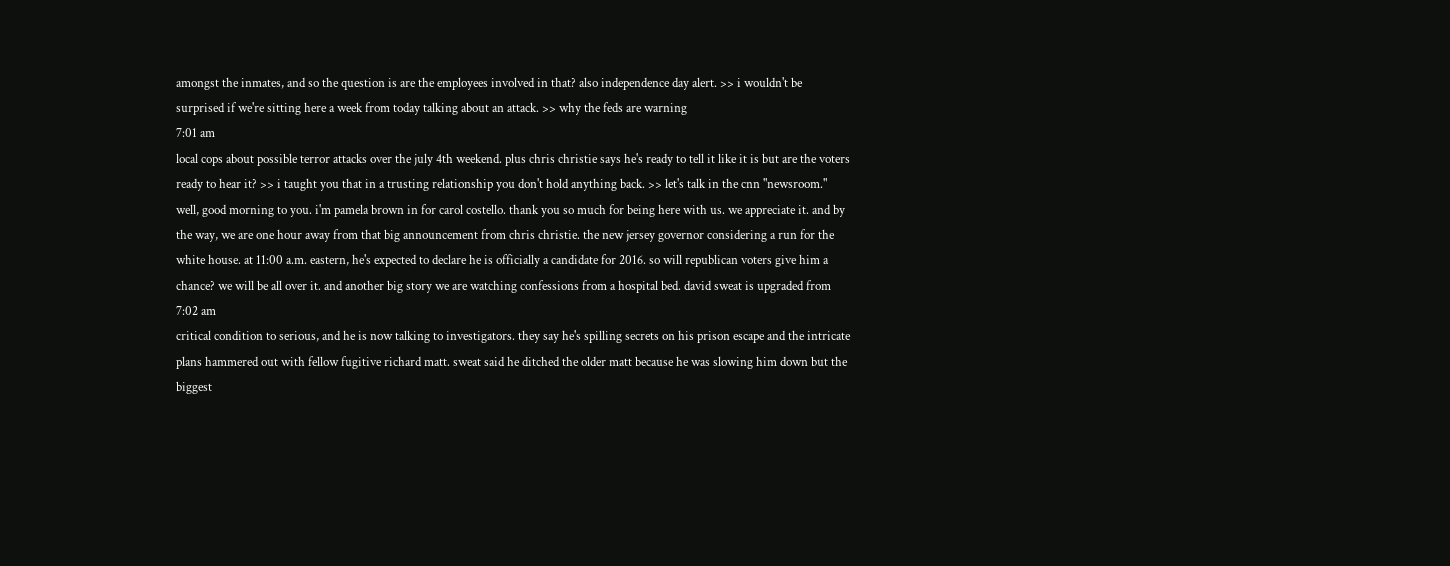amongst the inmates, and so the question is are the employees involved in that? also independence day alert. >> i wouldn't be surprised if we're sitting here a week from today talking about an attack. >> why the feds are warning
7:01 am
local cops about possible terror attacks over the july 4th weekend. plus chris christie says he's ready to tell it like it is but are the voters ready to hear it? >> i taught you that in a trusting relationship you don't hold anything back. >> let's talk in the cnn "newsroom." well, good morning to you. i'm pamela brown in for carol costello. thank you so much for being here with us. we appreciate it. and by the way, we are one hour away from that big announcement from chris christie. the new jersey governor considering a run for the white house. at 11:00 a.m. eastern, he's expected to declare he is officially a candidate for 2016. so will republican voters give him a chance? we will be all over it. and another big story we are watching confessions from a hospital bed. david sweat is upgraded from
7:02 am
critical condition to serious, and he is now talking to investigators. they say he's spilling secrets on his prison escape and the intricate plans hammered out with fellow fugitive richard matt. sweat said he ditched the older matt because he was slowing him down but the biggest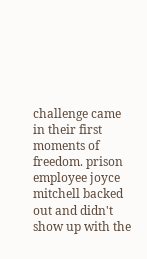challenge came in their first moments of freedom. prison employee joyce mitchell backed out and didn't show up with the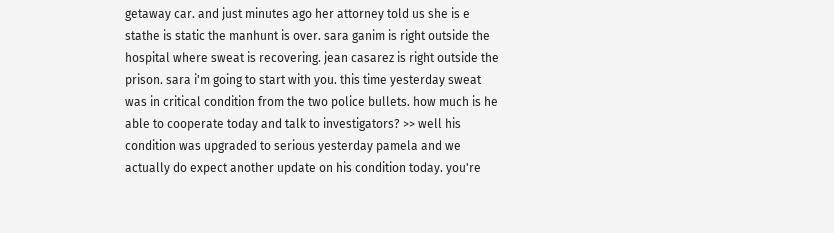getaway car. and just minutes ago her attorney told us she is e stathe is static the manhunt is over. sara ganim is right outside the hospital where sweat is recovering. jean casarez is right outside the prison. sara i'm going to start with you. this time yesterday sweat was in critical condition from the two police bullets. how much is he able to cooperate today and talk to investigators? >> well his condition was upgraded to serious yesterday pamela and we actually do expect another update on his condition today. you're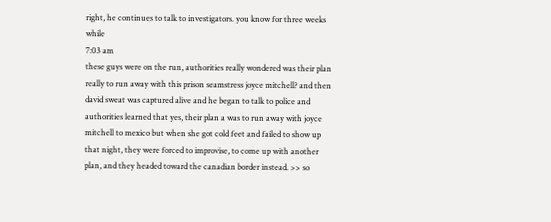right, he continues to talk to investigators. you know for three weeks while
7:03 am
these guys were on the run, authorities really wondered was their plan really to run away with this prison seamstress joyce mitchell? and then david sweat was captured alive and he began to talk to police and authorities learned that yes, their plan a was to run away with joyce mitchell to mexico but when she got cold feet and failed to show up that night, they were forced to improvise, to come up with another plan, and they headed toward the canadian border instead. >> so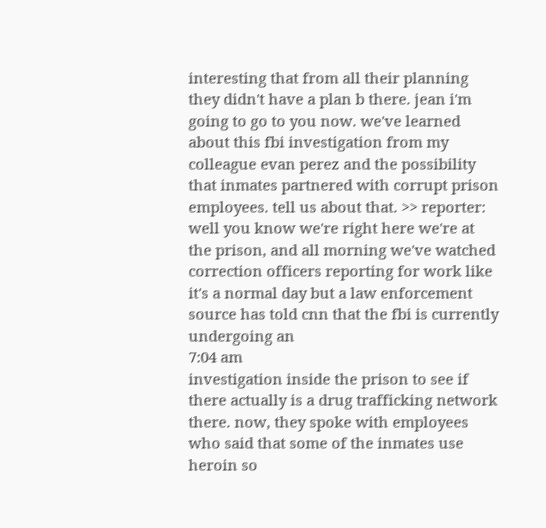interesting that from all their planning they didn't have a plan b there. jean i'm going to go to you now. we've learned about this fbi investigation from my colleague evan perez and the possibility that inmates partnered with corrupt prison employees. tell us about that. >> reporter: well you know we're right here we're at the prison, and all morning we've watched correction officers reporting for work like it's a normal day but a law enforcement source has told cnn that the fbi is currently undergoing an
7:04 am
investigation inside the prison to see if there actually is a drug trafficking network there. now, they spoke with employees who said that some of the inmates use heroin so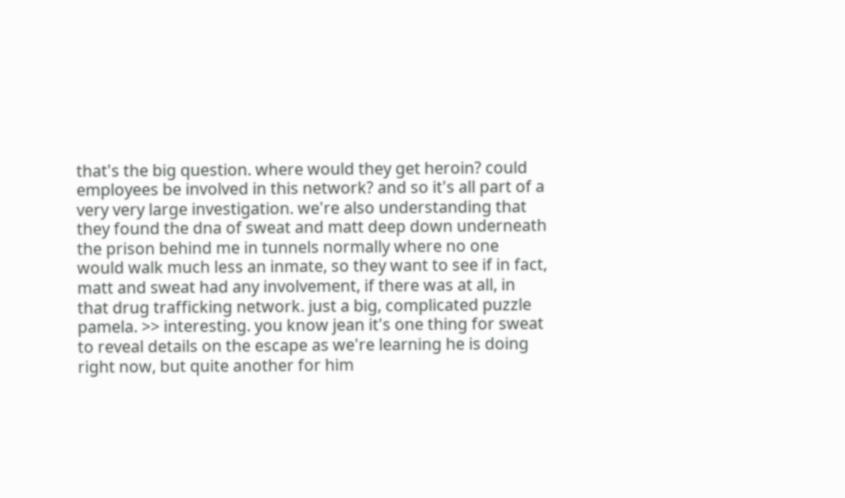that's the big question. where would they get heroin? could employees be involved in this network? and so it's all part of a very very large investigation. we're also understanding that they found the dna of sweat and matt deep down underneath the prison behind me in tunnels normally where no one would walk much less an inmate, so they want to see if in fact, matt and sweat had any involvement, if there was at all, in that drug trafficking network. just a big, complicated puzzle pamela. >> interesting. you know jean it's one thing for sweat to reveal details on the escape as we're learning he is doing right now, but quite another for him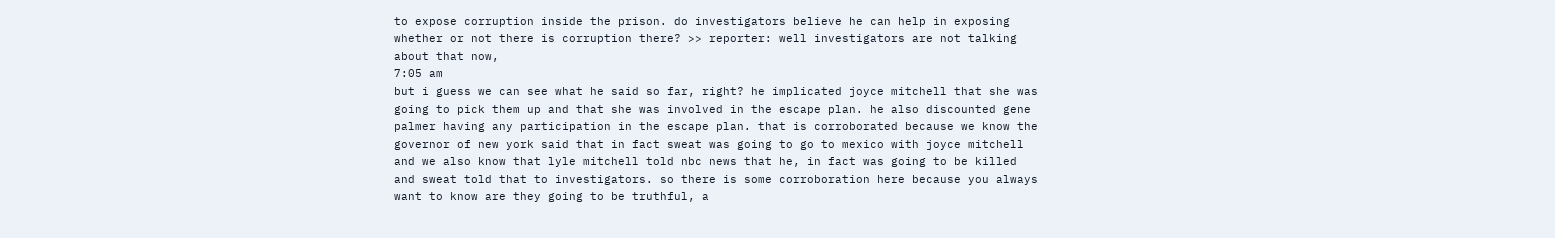to expose corruption inside the prison. do investigators believe he can help in exposing whether or not there is corruption there? >> reporter: well investigators are not talking about that now,
7:05 am
but i guess we can see what he said so far, right? he implicated joyce mitchell that she was going to pick them up and that she was involved in the escape plan. he also discounted gene palmer having any participation in the escape plan. that is corroborated because we know the governor of new york said that in fact sweat was going to go to mexico with joyce mitchell and we also know that lyle mitchell told nbc news that he, in fact was going to be killed and sweat told that to investigators. so there is some corroboration here because you always want to know are they going to be truthful, a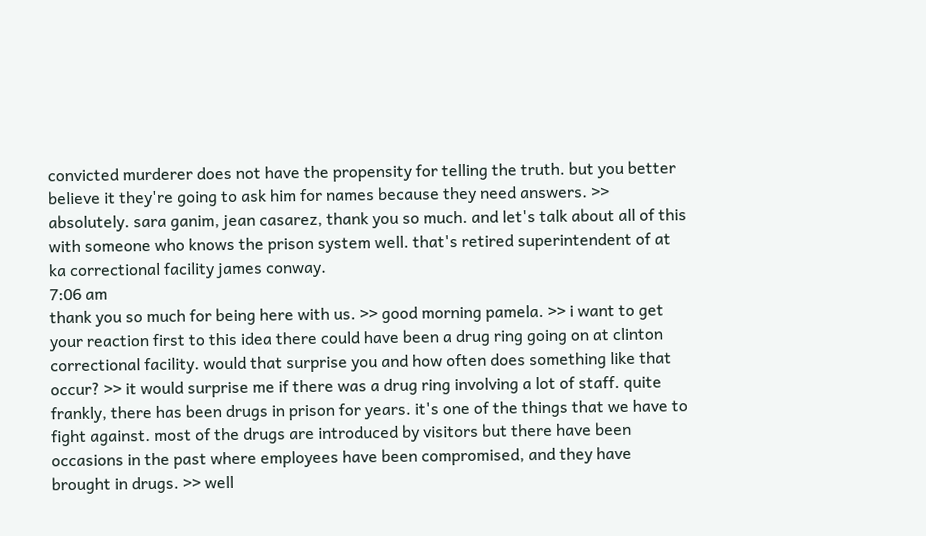convicted murderer does not have the propensity for telling the truth. but you better believe it they're going to ask him for names because they need answers. >> absolutely. sara ganim, jean casarez, thank you so much. and let's talk about all of this with someone who knows the prison system well. that's retired superintendent of at ka correctional facility james conway.
7:06 am
thank you so much for being here with us. >> good morning pamela. >> i want to get your reaction first to this idea there could have been a drug ring going on at clinton correctional facility. would that surprise you and how often does something like that occur? >> it would surprise me if there was a drug ring involving a lot of staff. quite frankly, there has been drugs in prison for years. it's one of the things that we have to fight against. most of the drugs are introduced by visitors but there have been occasions in the past where employees have been compromised, and they have brought in drugs. >> well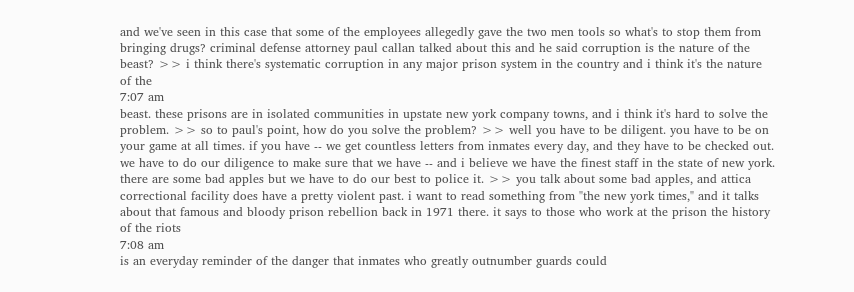and we've seen in this case that some of the employees allegedly gave the two men tools so what's to stop them from bringing drugs? criminal defense attorney paul callan talked about this and he said corruption is the nature of the beast? >> i think there's systematic corruption in any major prison system in the country and i think it's the nature of the
7:07 am
beast. these prisons are in isolated communities in upstate new york company towns, and i think it's hard to solve the problem. >> so to paul's point, how do you solve the problem? >> well you have to be diligent. you have to be on your game at all times. if you have -- we get countless letters from inmates every day, and they have to be checked out. we have to do our diligence to make sure that we have -- and i believe we have the finest staff in the state of new york. there are some bad apples but we have to do our best to police it. >> you talk about some bad apples, and attica correctional facility does have a pretty violent past. i want to read something from "the new york times," and it talks about that famous and bloody prison rebellion back in 1971 there. it says to those who work at the prison the history of the riots
7:08 am
is an everyday reminder of the danger that inmates who greatly outnumber guards could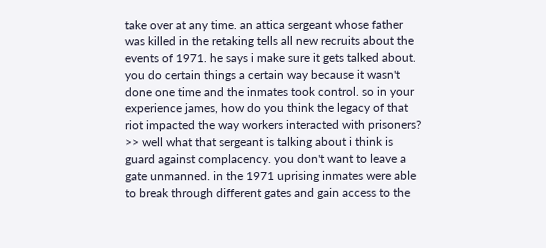take over at any time. an attica sergeant whose father was killed in the retaking tells all new recruits about the events of 1971. he says i make sure it gets talked about. you do certain things a certain way because it wasn't done one time and the inmates took control. so in your experience james, how do you think the legacy of that riot impacted the way workers interacted with prisoners? >> well what that sergeant is talking about i think is guard against complacency. you don't want to leave a gate unmanned. in the 1971 uprising inmates were able to break through different gates and gain access to the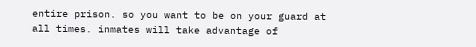entire prison. so you want to be on your guard at all times. inmates will take advantage of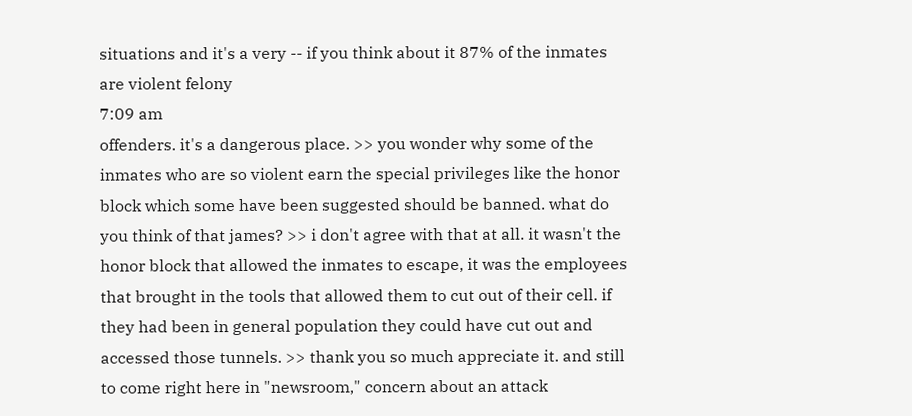situations and it's a very -- if you think about it 87% of the inmates are violent felony
7:09 am
offenders. it's a dangerous place. >> you wonder why some of the inmates who are so violent earn the special privileges like the honor block which some have been suggested should be banned. what do you think of that james? >> i don't agree with that at all. it wasn't the honor block that allowed the inmates to escape, it was the employees that brought in the tools that allowed them to cut out of their cell. if they had been in general population they could have cut out and accessed those tunnels. >> thank you so much appreciate it. and still to come right here in "newsroom," concern about an attack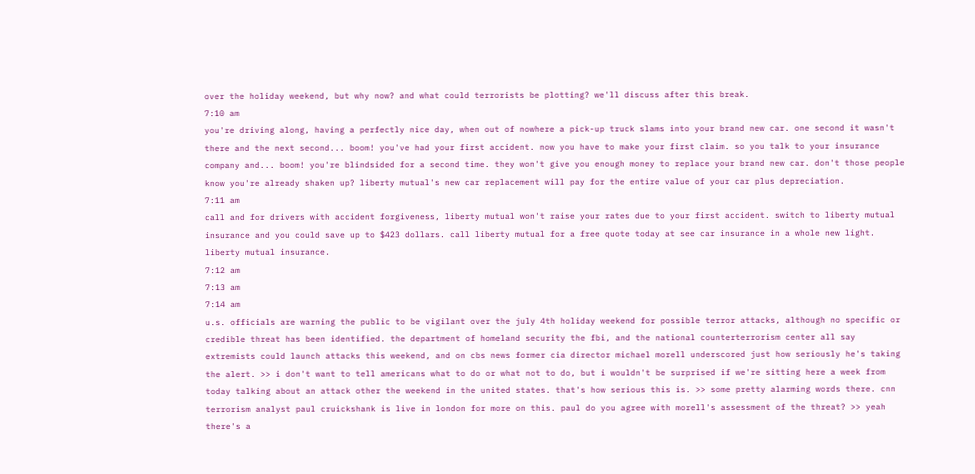over the holiday weekend, but why now? and what could terrorists be plotting? we'll discuss after this break.
7:10 am
you're driving along, having a perfectly nice day, when out of nowhere a pick-up truck slams into your brand new car. one second it wasn't there and the next second... boom! you've had your first accident. now you have to make your first claim. so you talk to your insurance company and... boom! you're blindsided for a second time. they won't give you enough money to replace your brand new car. don't those people know you're already shaken up? liberty mutual's new car replacement will pay for the entire value of your car plus depreciation.
7:11 am
call and for drivers with accident forgiveness, liberty mutual won't raise your rates due to your first accident. switch to liberty mutual insurance and you could save up to $423 dollars. call liberty mutual for a free quote today at see car insurance in a whole new light. liberty mutual insurance.
7:12 am
7:13 am
7:14 am
u.s. officials are warning the public to be vigilant over the july 4th holiday weekend for possible terror attacks, although no specific or credible threat has been identified. the department of homeland security the fbi, and the national counterterrorism center all say extremists could launch attacks this weekend, and on cbs news former cia director michael morell underscored just how seriously he's taking the alert. >> i don't want to tell americans what to do or what not to do, but i wouldn't be surprised if we're sitting here a week from today talking about an attack other the weekend in the united states. that's how serious this is. >> some pretty alarming words there. cnn terrorism analyst paul cruickshank is live in london for more on this. paul do you agree with morell's assessment of the threat? >> yeah there's a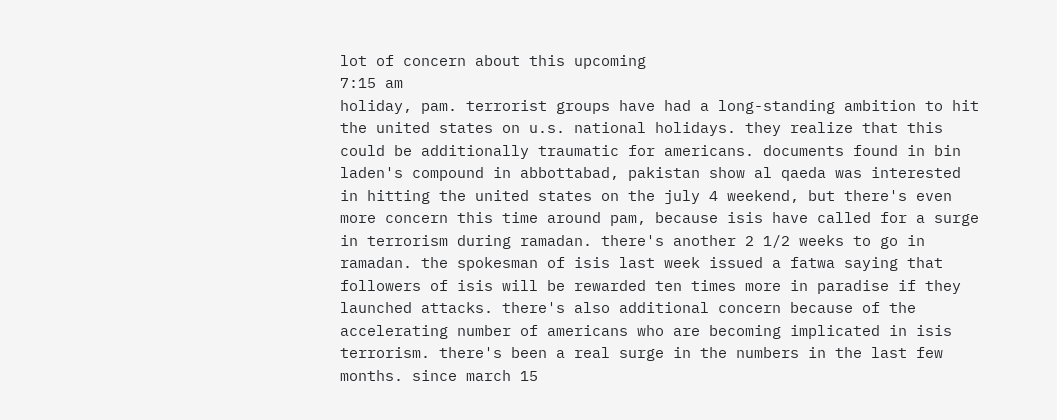lot of concern about this upcoming
7:15 am
holiday, pam. terrorist groups have had a long-standing ambition to hit the united states on u.s. national holidays. they realize that this could be additionally traumatic for americans. documents found in bin laden's compound in abbottabad, pakistan show al qaeda was interested in hitting the united states on the july 4 weekend, but there's even more concern this time around pam, because isis have called for a surge in terrorism during ramadan. there's another 2 1/2 weeks to go in ramadan. the spokesman of isis last week issued a fatwa saying that followers of isis will be rewarded ten times more in paradise if they launched attacks. there's also additional concern because of the accelerating number of americans who are becoming implicated in isis terrorism. there's been a real surge in the numbers in the last few months. since march 15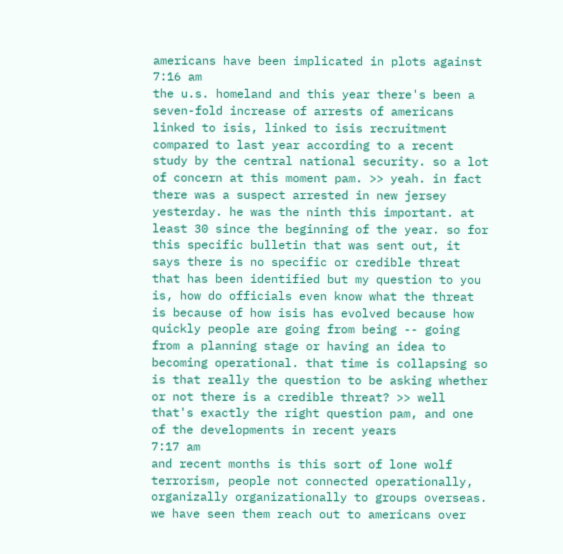americans have been implicated in plots against
7:16 am
the u.s. homeland and this year there's been a seven-fold increase of arrests of americans linked to isis, linked to isis recruitment compared to last year according to a recent study by the central national security. so a lot of concern at this moment pam. >> yeah. in fact there was a suspect arrested in new jersey yesterday. he was the ninth this important. at least 30 since the beginning of the year. so for this specific bulletin that was sent out, it says there is no specific or credible threat that has been identified but my question to you is, how do officials even know what the threat is because of how isis has evolved because how quickly people are going from being -- going from a planning stage or having an idea to becoming operational. that time is collapsing so is that really the question to be asking whether or not there is a credible threat? >> well that's exactly the right question pam, and one of the developments in recent years
7:17 am
and recent months is this sort of lone wolf terrorism, people not connected operationally, organizally organizationally to groups overseas. we have seen them reach out to americans over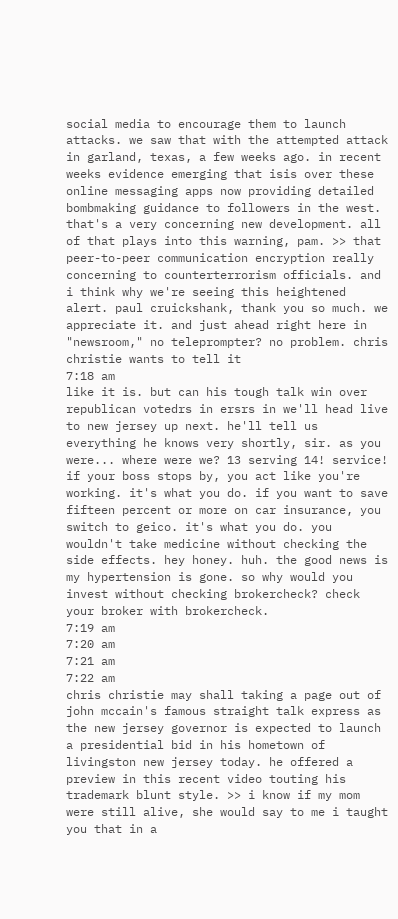social media to encourage them to launch attacks. we saw that with the attempted attack in garland, texas, a few weeks ago. in recent weeks evidence emerging that isis over these online messaging apps now providing detailed bombmaking guidance to followers in the west. that's a very concerning new development. all of that plays into this warning, pam. >> that peer-to-peer communication encryption really concerning to counterterrorism officials. and i think why we're seeing this heightened alert. paul cruickshank, thank you so much. we appreciate it. and just ahead right here in "newsroom," no teleprompter? no problem. chris christie wants to tell it
7:18 am
like it is. but can his tough talk win over republican votedrs in ersrs in we'll head live to new jersey up next. he'll tell us everything he knows very shortly, sir. as you were... where were we? 13 serving 14! service! if your boss stops by, you act like you're working. it's what you do. if you want to save fifteen percent or more on car insurance, you switch to geico. it's what you do. you wouldn't take medicine without checking the side effects. hey honey. huh. the good news is my hypertension is gone. so why would you invest without checking brokercheck? check your broker with brokercheck.
7:19 am
7:20 am
7:21 am
7:22 am
chris christie may shall taking a page out of john mccain's famous straight talk express as the new jersey governor is expected to launch a presidential bid in his hometown of livingston new jersey today. he offered a preview in this recent video touting his trademark blunt style. >> i know if my mom were still alive, she would say to me i taught you that in a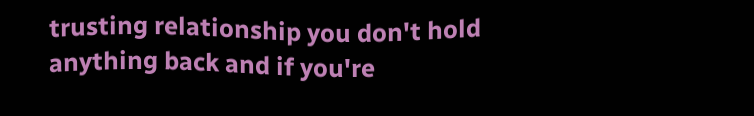trusting relationship you don't hold anything back and if you're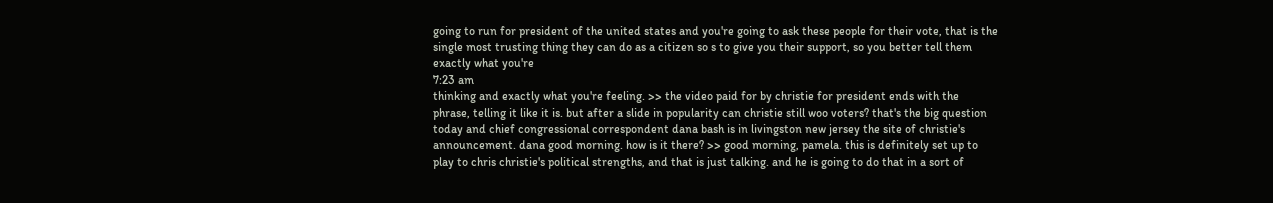going to run for president of the united states and you're going to ask these people for their vote, that is the single most trusting thing they can do as a citizen so s to give you their support, so you better tell them exactly what you're
7:23 am
thinking and exactly what you're feeling. >> the video paid for by christie for president ends with the phrase, telling it like it is. but after a slide in popularity can christie still woo voters? that's the big question today and chief congressional correspondent dana bash is in livingston new jersey the site of christie's announcement. dana good morning. how is it there? >> good morning, pamela. this is definitely set up to play to chris christie's political strengths, and that is just talking. and he is going to do that in a sort of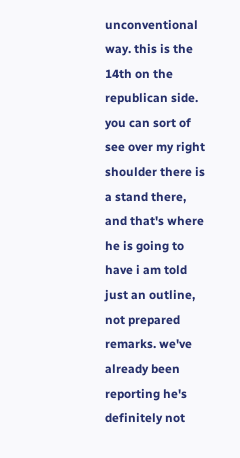unconventional way. this is the 14th on the republican side. you can sort of see over my right shoulder there is a stand there, and that's where he is going to have i am told just an outline, not prepared remarks. we've already been reporting he's definitely not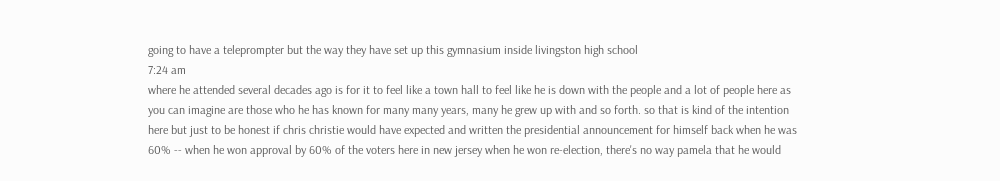going to have a teleprompter but the way they have set up this gymnasium inside livingston high school
7:24 am
where he attended several decades ago is for it to feel like a town hall to feel like he is down with the people and a lot of people here as you can imagine are those who he has known for many many years, many he grew up with and so forth. so that is kind of the intention here but just to be honest if chris christie would have expected and written the presidential announcement for himself back when he was 60% -- when he won approval by 60% of the voters here in new jersey when he won re-election, there's no way pamela that he would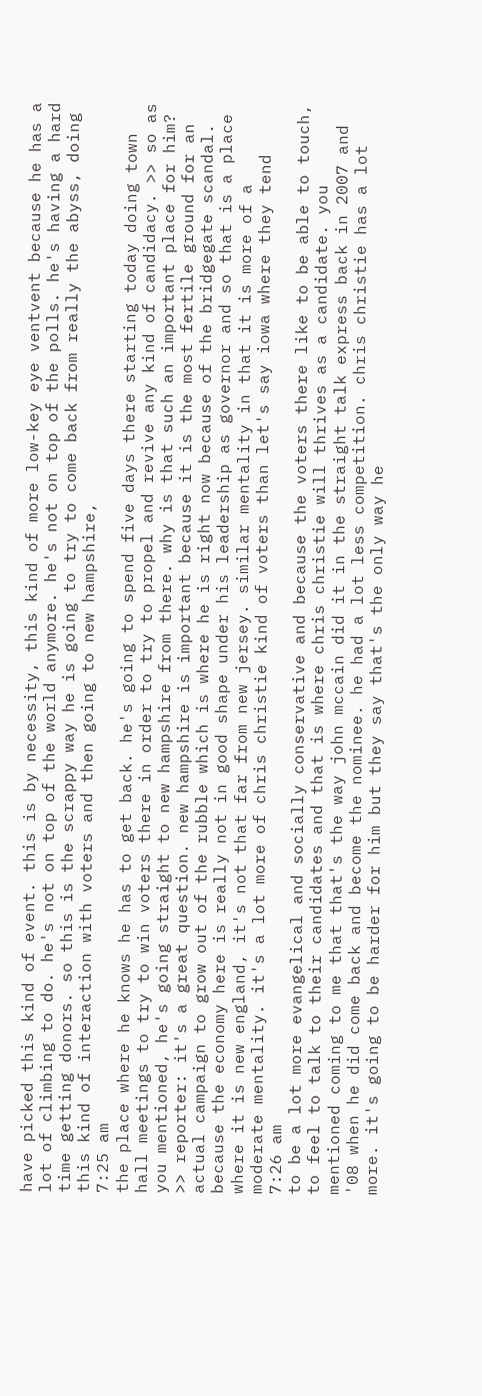have picked this kind of event. this is by necessity, this kind of more low-key eye ventvent because he has a lot of climbing to do. he's not on top of the world anymore. he's not on top of the polls. he's having a hard time getting donors. so this is the scrappy way he is going to try to come back from really the abyss, doing this kind of interaction with voters and then going to new hampshire,
7:25 am
the place where he knows he has to get back. he's going to spend five days there starting today doing town hall meetings to try to win voters there in order to try to propel and revive any kind of candidacy. >> so as you mentioned, he's going straight to new hampshire from there. why is that such an important place for him? >> reporter: it's a great question. new hampshire is important because it is the most fertile ground for an actual campaign to grow out of the rubble which is where he is right now because of the bridgegate scandal. because the economy here is really not in good shape under his leadership as governor and so that is a place where it is new england, it's not that far from new jersey. similar mentality in that it is more of a moderate mentality. it's a lot more of chris christie kind of voters than let's say iowa where they tend
7:26 am
to be a lot more evangelical and socially conservative and because the voters there like to be able to touch, to feel to talk to their candidates and that is where chris christie will thrives as a candidate. you mentioned coming to me that that's the way john mccain did it in the straight talk express back in 2007 and '08 when he did come back and become the nominee. he had a lot less competition. chris christie has a lot more. it's going to be harder for him but they say that's the only way he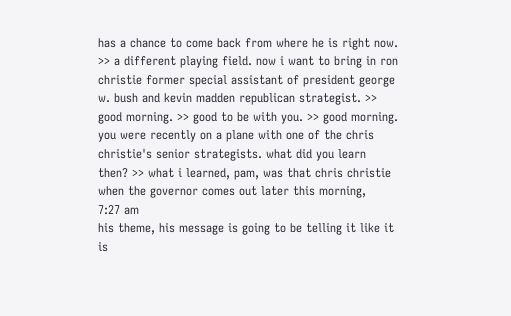has a chance to come back from where he is right now. >> a different playing field. now i want to bring in ron christie former special assistant of president george w. bush and kevin madden republican strategist. >> good morning. >> good to be with you. >> good morning. you were recently on a plane with one of the chris christie's senior strategists. what did you learn then? >> what i learned, pam, was that chris christie when the governor comes out later this morning,
7:27 am
his theme, his message is going to be telling it like it is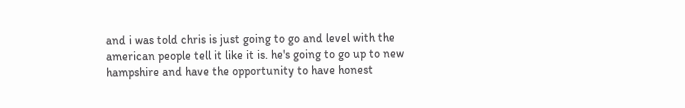and i was told chris is just going to go and level with the american people tell it like it is. he's going to go up to new hampshire and have the opportunity to have honest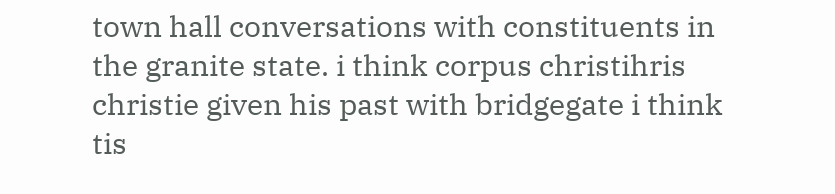town hall conversations with constituents in the granite state. i think corpus christihris christie given his past with bridgegate i think tis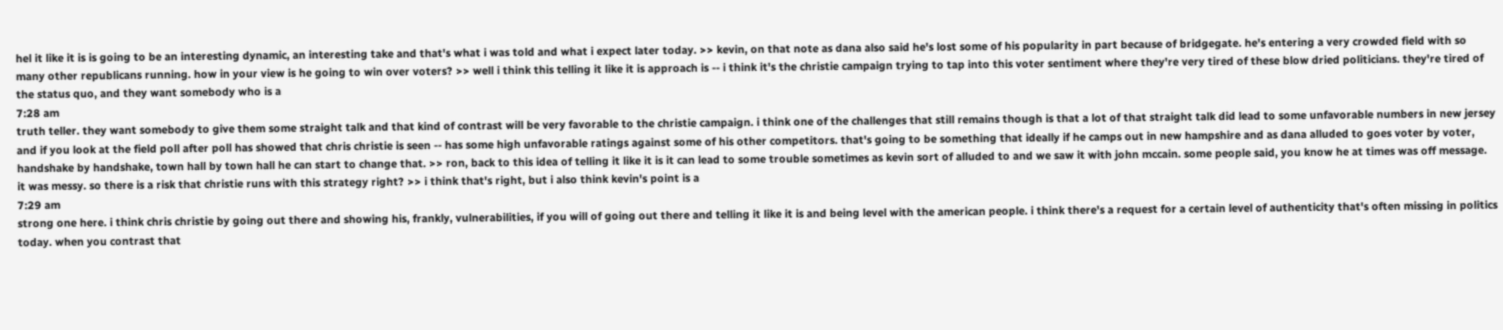hel it like it is is going to be an interesting dynamic, an interesting take and that's what i was told and what i expect later today. >> kevin, on that note as dana also said he's lost some of his popularity in part because of bridgegate. he's entering a very crowded field with so many other republicans running. how in your view is he going to win over voters? >> well i think this telling it like it is approach is -- i think it's the christie campaign trying to tap into this voter sentiment where they're very tired of these blow dried politicians. they're tired of the status quo, and they want somebody who is a
7:28 am
truth teller. they want somebody to give them some straight talk and that kind of contrast will be very favorable to the christie campaign. i think one of the challenges that still remains though is that a lot of that straight talk did lead to some unfavorable numbers in new jersey and if you look at the field poll after poll has showed that chris christie is seen -- has some high unfavorable ratings against some of his other competitors. that's going to be something that ideally if he camps out in new hampshire and as dana alluded to goes voter by voter, handshake by handshake, town hall by town hall he can start to change that. >> ron, back to this idea of telling it like it is it can lead to some trouble sometimes as kevin sort of alluded to and we saw it with john mccain. some people said, you know he at times was off message. it was messy. so there is a risk that christie runs with this strategy right? >> i think that's right, but i also think kevin's point is a
7:29 am
strong one here. i think chris christie by going out there and showing his, frankly, vulnerabilities, if you will of going out there and telling it like it is and being level with the american people. i think there's a request for a certain level of authenticity that's often missing in politics today. when you contrast that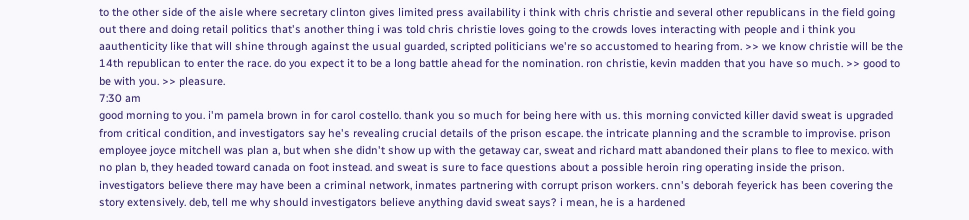to the other side of the aisle where secretary clinton gives limited press availability i think with chris christie and several other republicans in the field going out there and doing retail politics that's another thing i was told chris christie loves going to the crowds loves interacting with people and i think you aauthenticity like that will shine through against the usual guarded, scripted politicians we're so accustomed to hearing from. >> we know christie will be the 14th republican to enter the race. do you expect it to be a long battle ahead for the nomination. ron christie, kevin madden that you have so much. >> good to be with you. >> pleasure.
7:30 am
good morning to you. i'm pamela brown in for carol costello. thank you so much for being here with us. this morning convicted killer david sweat is upgraded from critical condition, and investigators say he's revealing crucial details of the prison escape. the intricate planning and the scramble to improvise. prison employee joyce mitchell was plan a, but when she didn't show up with the getaway car, sweat and richard matt abandoned their plans to flee to mexico. with no plan b, they headed toward canada on foot instead. and sweat is sure to face questions about a possible heroin ring operating inside the prison. investigators believe there may have been a criminal network, inmates partnering with corrupt prison workers. cnn's deborah feyerick has been covering the story extensively. deb, tell me why should investigators believe anything david sweat says? i mean, he is a hardened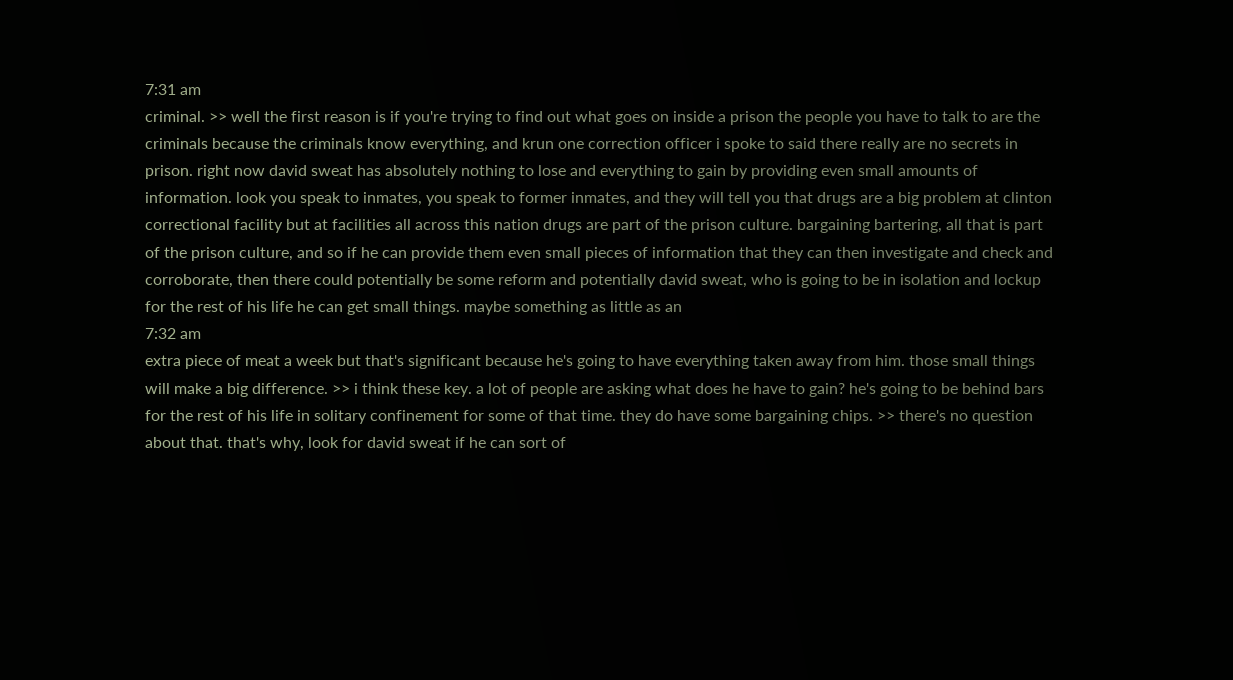7:31 am
criminal. >> well the first reason is if you're trying to find out what goes on inside a prison the people you have to talk to are the criminals because the criminals know everything, and krun one correction officer i spoke to said there really are no secrets in prison. right now david sweat has absolutely nothing to lose and everything to gain by providing even small amounts of information. look you speak to inmates, you speak to former inmates, and they will tell you that drugs are a big problem at clinton correctional facility but at facilities all across this nation drugs are part of the prison culture. bargaining bartering, all that is part of the prison culture, and so if he can provide them even small pieces of information that they can then investigate and check and corroborate, then there could potentially be some reform and potentially david sweat, who is going to be in isolation and lockup for the rest of his life he can get small things. maybe something as little as an
7:32 am
extra piece of meat a week but that's significant because he's going to have everything taken away from him. those small things will make a big difference. >> i think these key. a lot of people are asking what does he have to gain? he's going to be behind bars for the rest of his life in solitary confinement for some of that time. they do have some bargaining chips. >> there's no question about that. that's why, look for david sweat if he can sort of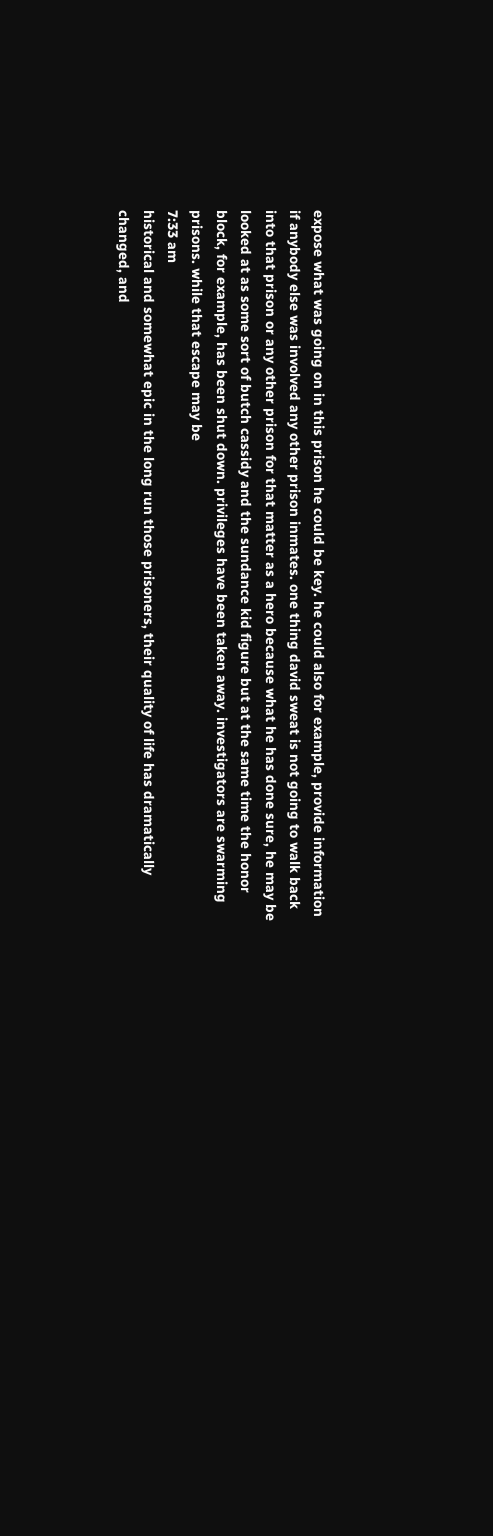expose what was going on in this prison he could be key. he could also for example, provide information if anybody else was involved any other prison inmates. one thing david sweat is not going to walk back into that prison or any other prison for that matter as a hero because what he has done sure, he may be looked at as some sort of butch cassidy and the sundance kid figure but at the same time the honor block, for example, has been shut down. privileges have been taken away. investigators are swarming prisons. while that escape may be
7:33 am
historical and somewhat epic in the long run those prisoners, their quality of life has dramatically changed, and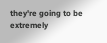they're going to be extremely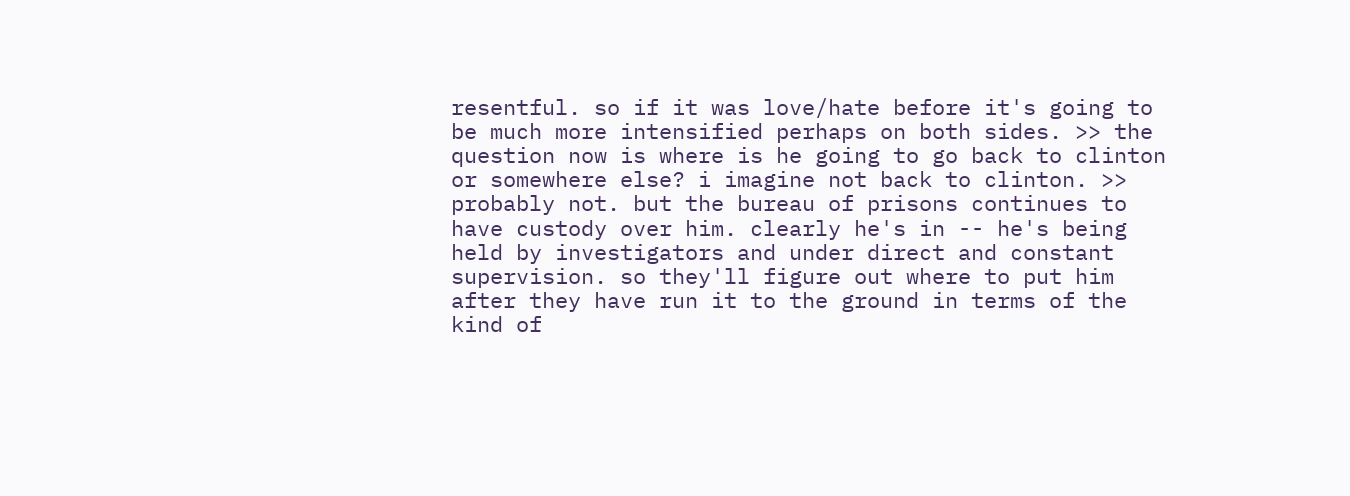resentful. so if it was love/hate before it's going to be much more intensified perhaps on both sides. >> the question now is where is he going to go back to clinton or somewhere else? i imagine not back to clinton. >> probably not. but the bureau of prisons continues to have custody over him. clearly he's in -- he's being held by investigators and under direct and constant supervision. so they'll figure out where to put him after they have run it to the ground in terms of the kind of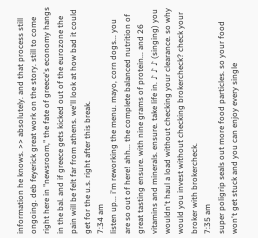information he knows. >> absolutely. and that process still ongoing. deb feyerick great work on the story. still to come right here in "newsroom," the fate of greece's economy hangs in the bal. and if greece gets kicked out of the eurozone the pain will be felt far from athens. we'll look at how bad it could get for the u.s. right after this break.
7:34 am
listen up... i'm reworking the menu. mayo, corn dogs... you are so out of here! ahh... the complete balanced nutrition of great tasting ensure. with nine grams of protein... and 26 vitamins and minerals. ensure. take life in. ♪ ♪ ♪ (singing) you wouldn't haul a load without checking your clearance. so why would you invest without checking brokercheck? check your broker with brokercheck.
7:35 am
super poligrip seals out more food particles. so your food won't get stuck and you can enjoy every single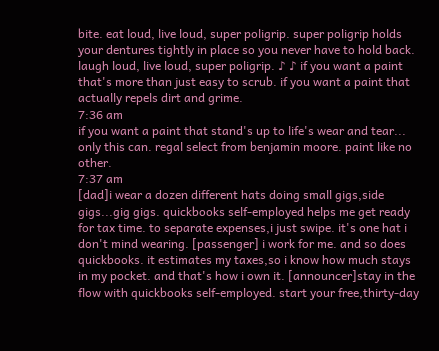bite. eat loud, live loud, super poligrip. super poligrip holds your dentures tightly in place so you never have to hold back. laugh loud, live loud, super poligrip. ♪ ♪ if you want a paint that's more than just easy to scrub. if you want a paint that actually repels dirt and grime.
7:36 am
if you want a paint that stand's up to life's wear and tear... only this can. regal select from benjamin moore. paint like no other.
7:37 am
[dad]i wear a dozen different hats doing small gigs,side gigs...gig gigs. quickbooks self-employed helps me get ready for tax time. to separate expenses,i just swipe. it's one hat i don't mind wearing. [passenger] i work for me. and so does quickbooks. it estimates my taxes,so i know how much stays in my pocket. and that's how i own it. [announcer]stay in the flow with quickbooks self-employed. start your free,thirty-day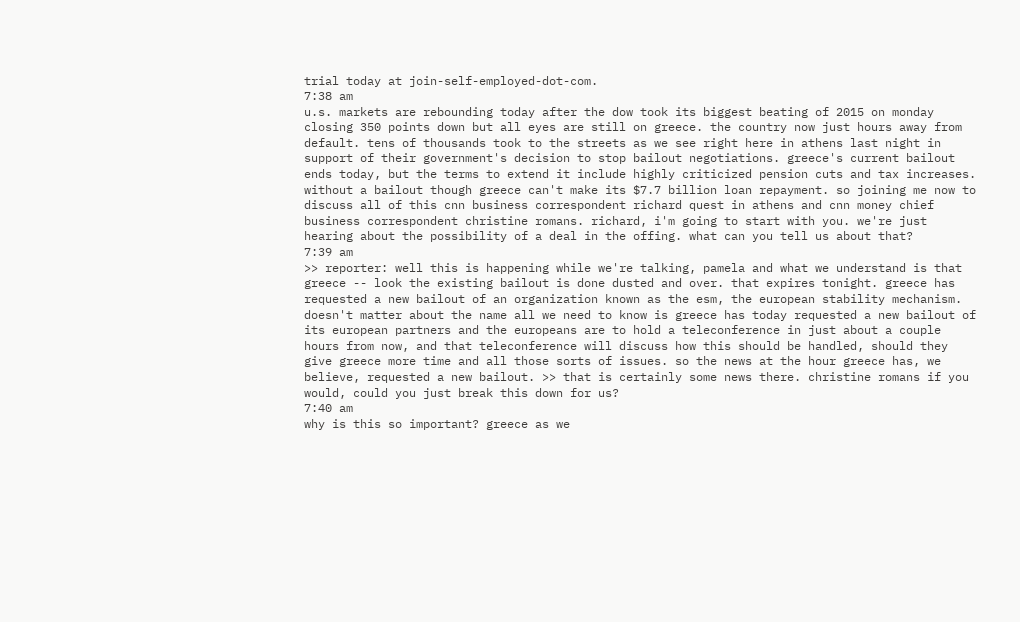trial today at join-self-employed-dot-com.
7:38 am
u.s. markets are rebounding today after the dow took its biggest beating of 2015 on monday closing 350 points down but all eyes are still on greece. the country now just hours away from default. tens of thousands took to the streets as we see right here in athens last night in support of their government's decision to stop bailout negotiations. greece's current bailout ends today, but the terms to extend it include highly criticized pension cuts and tax increases. without a bailout though greece can't make its $7.7 billion loan repayment. so joining me now to discuss all of this cnn business correspondent richard quest in athens and cnn money chief business correspondent christine romans. richard, i'm going to start with you. we're just hearing about the possibility of a deal in the offing. what can you tell us about that?
7:39 am
>> reporter: well this is happening while we're talking, pamela and what we understand is that greece -- look the existing bailout is done dusted and over. that expires tonight. greece has requested a new bailout of an organization known as the esm, the european stability mechanism. doesn't matter about the name all we need to know is greece has today requested a new bailout of its european partners and the europeans are to hold a teleconference in just about a couple hours from now, and that teleconference will discuss how this should be handled, should they give greece more time and all those sorts of issues. so the news at the hour greece has, we believe, requested a new bailout. >> that is certainly some news there. christine romans if you would, could you just break this down for us?
7:40 am
why is this so important? greece as we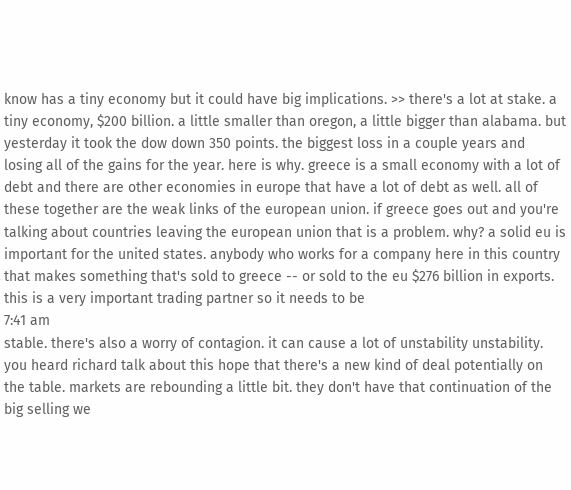know has a tiny economy but it could have big implications. >> there's a lot at stake. a tiny economy, $200 billion. a little smaller than oregon, a little bigger than alabama. but yesterday it took the dow down 350 points. the biggest loss in a couple years and losing all of the gains for the year. here is why. greece is a small economy with a lot of debt and there are other economies in europe that have a lot of debt as well. all of these together are the weak links of the european union. if greece goes out and you're talking about countries leaving the european union that is a problem. why? a solid eu is important for the united states. anybody who works for a company here in this country that makes something that's sold to greece -- or sold to the eu $276 billion in exports. this is a very important trading partner so it needs to be
7:41 am
stable. there's also a worry of contagion. it can cause a lot of unstability unstability. you heard richard talk about this hope that there's a new kind of deal potentially on the table. markets are rebounding a little bit. they don't have that continuation of the big selling we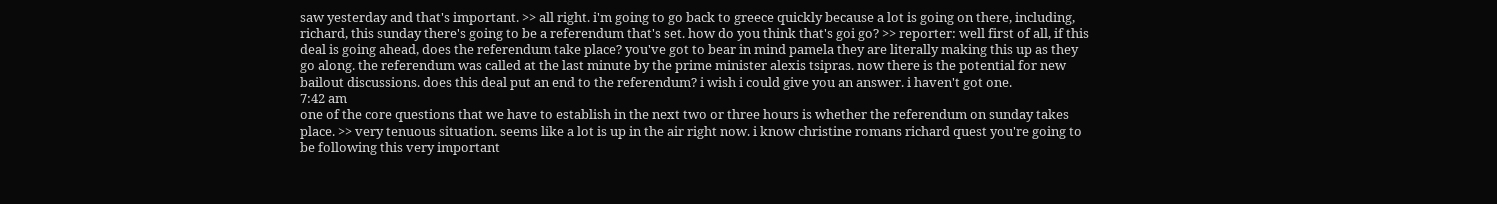saw yesterday and that's important. >> all right. i'm going to go back to greece quickly because a lot is going on there, including, richard, this sunday there's going to be a referendum that's set. how do you think that's goi go? >> reporter: well first of all, if this deal is going ahead, does the referendum take place? you've got to bear in mind pamela they are literally making this up as they go along. the referendum was called at the last minute by the prime minister alexis tsipras. now there is the potential for new bailout discussions. does this deal put an end to the referendum? i wish i could give you an answer. i haven't got one.
7:42 am
one of the core questions that we have to establish in the next two or three hours is whether the referendum on sunday takes place. >> very tenuous situation. seems like a lot is up in the air right now. i know christine romans richard quest you're going to be following this very important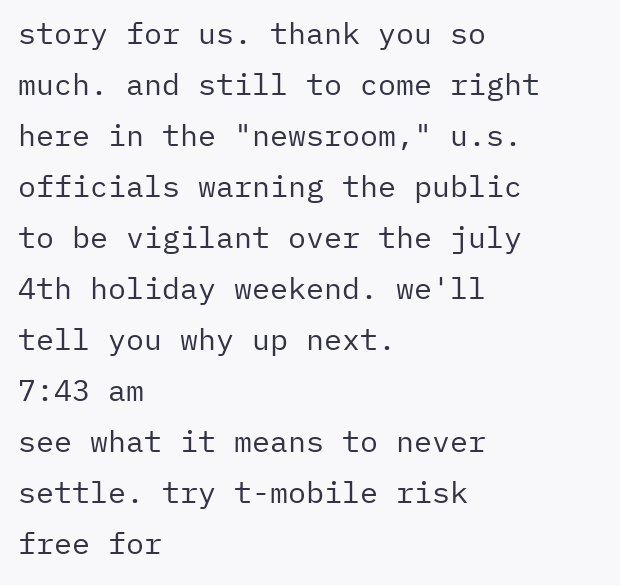story for us. thank you so much. and still to come right here in the "newsroom," u.s. officials warning the public to be vigilant over the july 4th holiday weekend. we'll tell you why up next.
7:43 am
see what it means to never settle. try t-mobile risk free for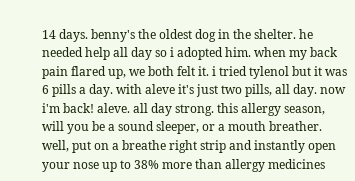14 days. benny's the oldest dog in the shelter. he needed help all day so i adopted him. when my back pain flared up, we both felt it. i tried tylenol but it was 6 pills a day. with aleve it's just two pills, all day. now i'm back! aleve. all day strong. this allergy season, will you be a sound sleeper, or a mouth breather. well, put on a breathe right strip and instantly open your nose up to 38% more than allergy medicines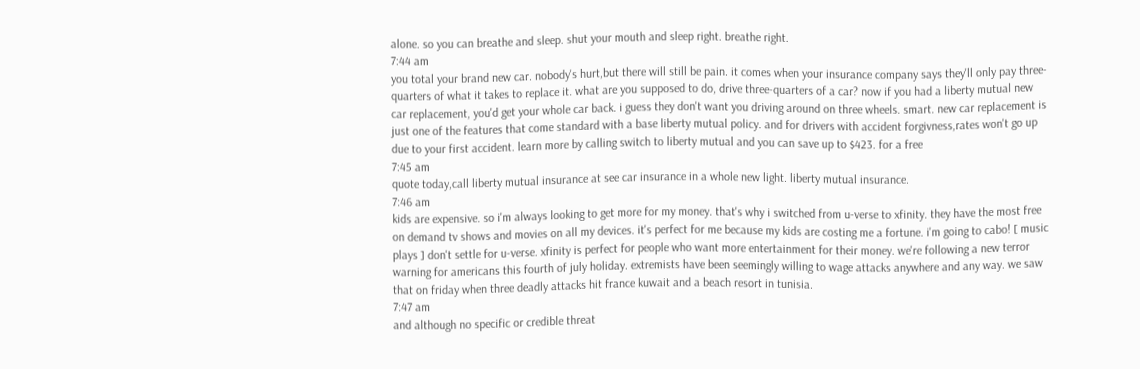alone. so you can breathe and sleep. shut your mouth and sleep right. breathe right.
7:44 am
you total your brand new car. nobody's hurt,but there will still be pain. it comes when your insurance company says they'll only pay three-quarters of what it takes to replace it. what are you supposed to do, drive three-quarters of a car? now if you had a liberty mutual new car replacement, you'd get your whole car back. i guess they don't want you driving around on three wheels. smart. new car replacement is just one of the features that come standard with a base liberty mutual policy. and for drivers with accident forgivness,rates won't go up due to your first accident. learn more by calling switch to liberty mutual and you can save up to $423. for a free
7:45 am
quote today,call liberty mutual insurance at see car insurance in a whole new light. liberty mutual insurance.
7:46 am
kids are expensive. so i'm always looking to get more for my money. that's why i switched from u-verse to xfinity. they have the most free on demand tv shows and movies on all my devices. it's perfect for me because my kids are costing me a fortune. i'm going to cabo! [ music plays ] don't settle for u-verse. xfinity is perfect for people who want more entertainment for their money. we're following a new terror warning for americans this fourth of july holiday. extremists have been seemingly willing to wage attacks anywhere and any way. we saw that on friday when three deadly attacks hit france kuwait and a beach resort in tunisia.
7:47 am
and although no specific or credible threat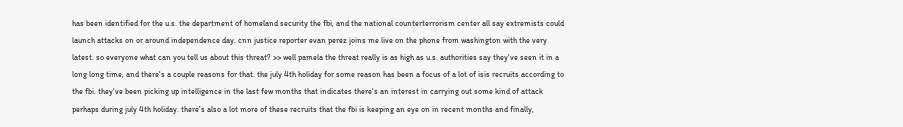has been identified for the u.s. the department of homeland security the fbi, and the national counterterrorism center all say extremists could launch attacks on or around independence day. cnn justice reporter evan perez joins me live on the phone from washington with the very latest. so everyone what can you tell us about this threat? >> well pamela the threat really is as high as u.s. authorities say they've seen it in a long long time, and there's a couple reasons for that. the july 4th holiday for some reason has been a focus of a lot of isis recruits according to the fbi. they've been picking up intelligence in the last few months that indicates there's an interest in carrying out some kind of attack perhaps during july 4th holiday. there's also a lot more of these recruits that the fbi is keeping an eye on in recent months and finally,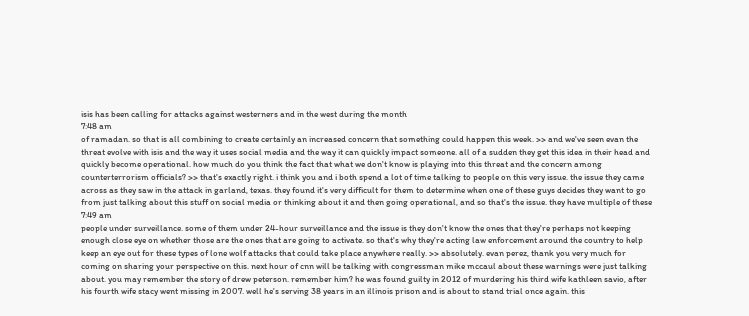isis has been calling for attacks against westerners and in the west during the month
7:48 am
of ramadan. so that is all combining to create certainly an increased concern that something could happen this week. >> and we've seen evan the threat evolve with isis and the way it uses social media and the way it can quickly impact someone. all of a sudden they get this idea in their head and quickly become operational. how much do you think the fact that what we don't know is playing into this threat and the concern among counterterrorism officials? >> that's exactly right. i think you and i both spend a lot of time talking to people on this very issue. the issue they came across as they saw in the attack in garland, texas. they found it's very difficult for them to determine when one of these guys decides they want to go from just talking about this stuff on social media or thinking about it and then going operational, and so that's the issue. they have multiple of these
7:49 am
people under surveillance. some of them under 24-hour surveillance and the issue is they don't know the ones that they're perhaps not keeping enough close eye on whether those are the ones that are going to activate. so that's why they're acting law enforcement around the country to help keep an eye out for these types of lone wolf attacks that could take place anywhere really. >> absolutely. evan perez, thank you very much for coming on sharing your perspective on this. next hour of cnn will be talking with congressman mike mccaul about these warnings were just talking about. you may remember the story of drew peterson. remember him? he was found guilty in 2012 of murdering his third wife kathleen savio, after his fourth wife stacy went missing in 2007. well he's serving 38 years in an illinois prison and is about to stand trial once again. this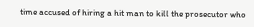time accused of hiring a hit man to kill the prosecutor who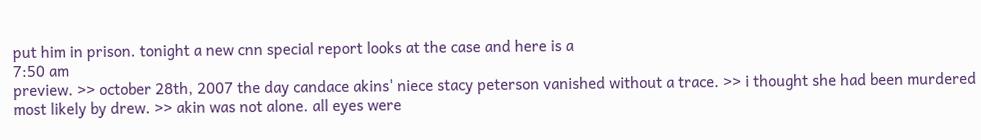put him in prison. tonight a new cnn special report looks at the case and here is a
7:50 am
preview. >> october 28th, 2007 the day candace akins' niece stacy peterson vanished without a trace. >> i thought she had been murdered most likely by drew. >> akin was not alone. all eyes were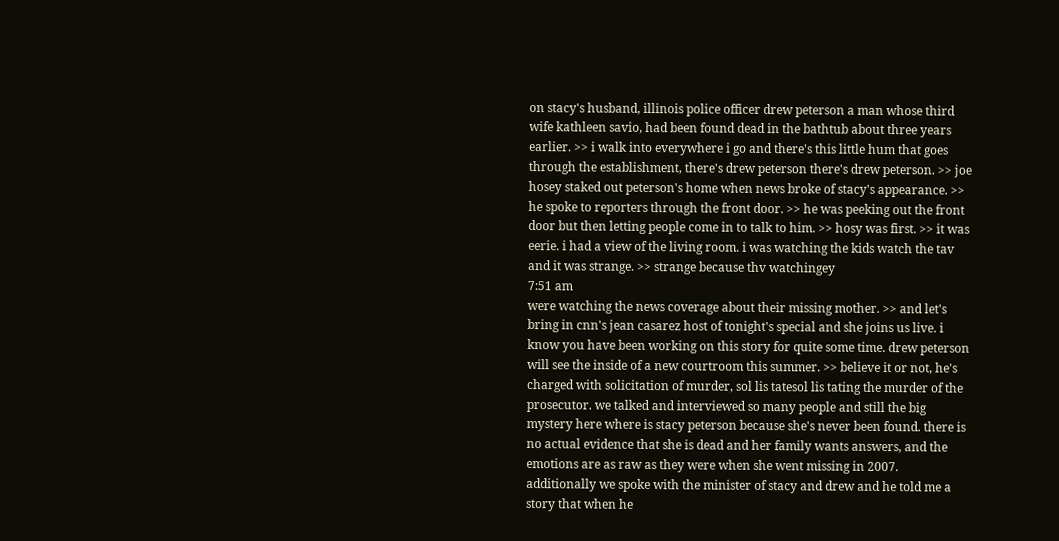on stacy's husband, illinois police officer drew peterson a man whose third wife kathleen savio, had been found dead in the bathtub about three years earlier. >> i walk into everywhere i go and there's this little hum that goes through the establishment, there's drew peterson there's drew peterson. >> joe hosey staked out peterson's home when news broke of stacy's appearance. >> he spoke to reporters through the front door. >> he was peeking out the front door but then letting people come in to talk to him. >> hosy was first. >> it was eerie. i had a view of the living room. i was watching the kids watch the tav and it was strange. >> strange because thv watchingey
7:51 am
were watching the news coverage about their missing mother. >> and let's bring in cnn's jean casarez host of tonight's special and she joins us live. i know you have been working on this story for quite some time. drew peterson will see the inside of a new courtroom this summer. >> believe it or not, he's charged with solicitation of murder, sol lis tatesol lis tating the murder of the prosecutor. we talked and interviewed so many people and still the big mystery here where is stacy peterson because she's never been found. there is no actual evidence that she is dead and her family wants answers, and the emotions are as raw as they were when she went missing in 2007. additionally we spoke with the minister of stacy and drew and he told me a story that when he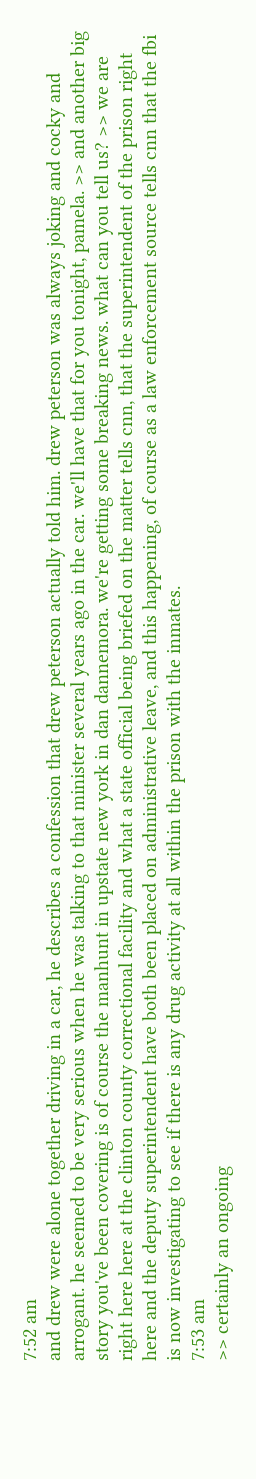7:52 am
and drew were alone together driving in a car, he describes a confession that drew peterson actually told him. drew peterson was always joking and cocky and arrogant. he seemed to be very serious when he was talking to that minister several years ago in the car. we'll have that for you tonight, pamela. >> and another big story you've been covering is of course the manhunt in upstate new york in dan dannemora. we're getting some breaking news. what can you tell us? >> we are right here here at the clinton county correctional facility and what a state official being briefed on the matter tells cnn, that the superintendent of the prison right here and the deputy superintendent have both been placed on administrative leave, and this happening, of course as a law enforcement source tells cnn that the fbi is now investigating to see if there is any drug activity at all within the prison with the inmates.
7:53 am
>> certainly an ongoing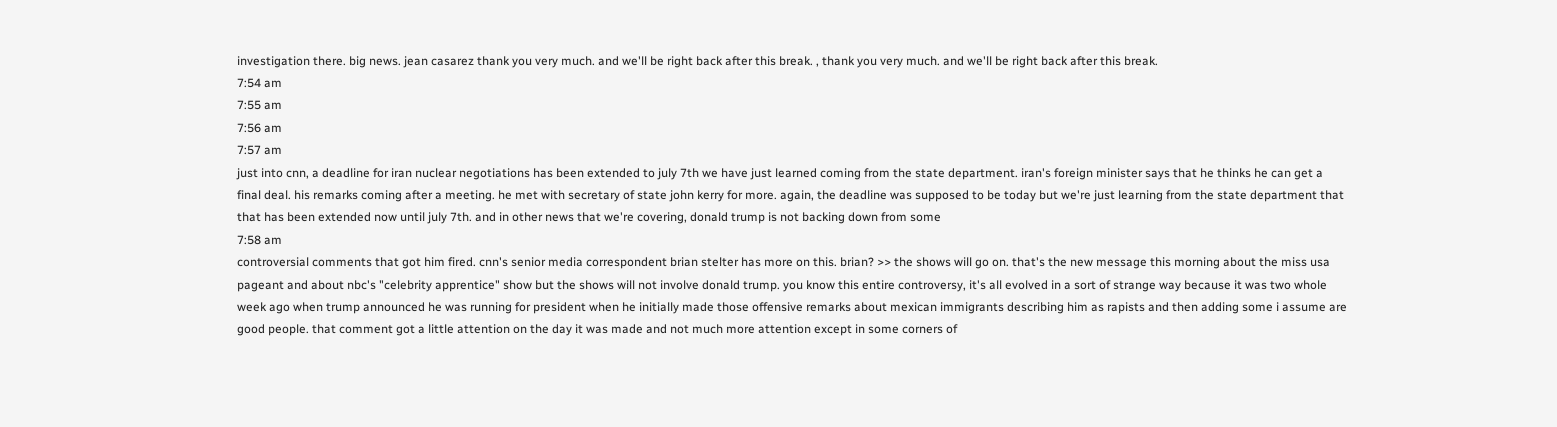investigation there. big news. jean casarez thank you very much. and we'll be right back after this break. , thank you very much. and we'll be right back after this break.
7:54 am
7:55 am
7:56 am
7:57 am
just into cnn, a deadline for iran nuclear negotiations has been extended to july 7th we have just learned coming from the state department. iran's foreign minister says that he thinks he can get a final deal. his remarks coming after a meeting. he met with secretary of state john kerry for more. again, the deadline was supposed to be today but we're just learning from the state department that that has been extended now until july 7th. and in other news that we're covering, donald trump is not backing down from some
7:58 am
controversial comments that got him fired. cnn's senior media correspondent brian stelter has more on this. brian? >> the shows will go on. that's the new message this morning about the miss usa pageant and about nbc's "celebrity apprentice" show but the shows will not involve donald trump. you know this entire controversy, it's all evolved in a sort of strange way because it was two whole week ago when trump announced he was running for president when he initially made those offensive remarks about mexican immigrants describing him as rapists and then adding some i assume are good people. that comment got a little attention on the day it was made and not much more attention except in some corners of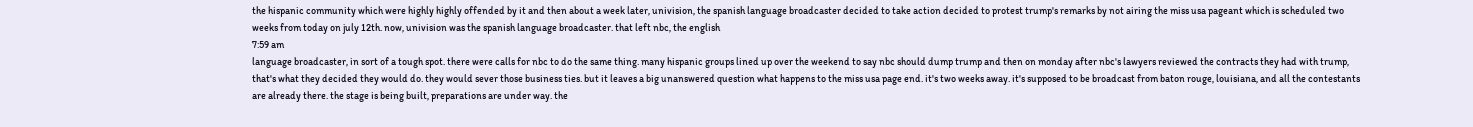the hispanic community which were highly highly offended by it and then about a week later, univision, the spanish language broadcaster decided to take action decided to protest trump's remarks by not airing the miss usa pageant which is scheduled two weeks from today on july 12th. now, univision was the spanish language broadcaster. that left nbc, the english
7:59 am
language broadcaster, in sort of a tough spot. there were calls for nbc to do the same thing. many hispanic groups lined up over the weekend to say nbc should dump trump and then on monday after nbc's lawyers reviewed the contracts they had with trump, that's what they decided they would do. they would sever those business ties. but it leaves a big unanswered question what happens to the miss usa page end. it's two weeks away. it's supposed to be broadcast from baton rouge, louisiana, and all the contestants are already there. the stage is being built, preparations are under way. the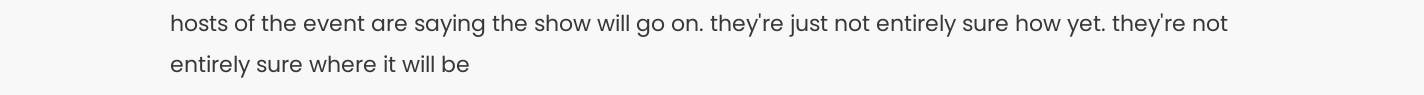hosts of the event are saying the show will go on. they're just not entirely sure how yet. they're not entirely sure where it will be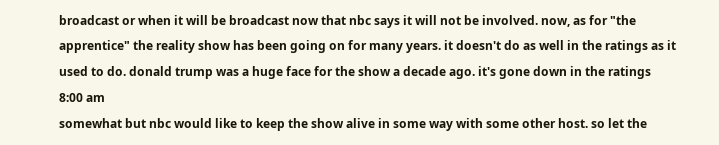broadcast or when it will be broadcast now that nbc says it will not be involved. now, as for "the apprentice" the reality show has been going on for many years. it doesn't do as well in the ratings as it used to do. donald trump was a huge face for the show a decade ago. it's gone down in the ratings
8:00 am
somewhat but nbc would like to keep the show alive in some way with some other host. so let the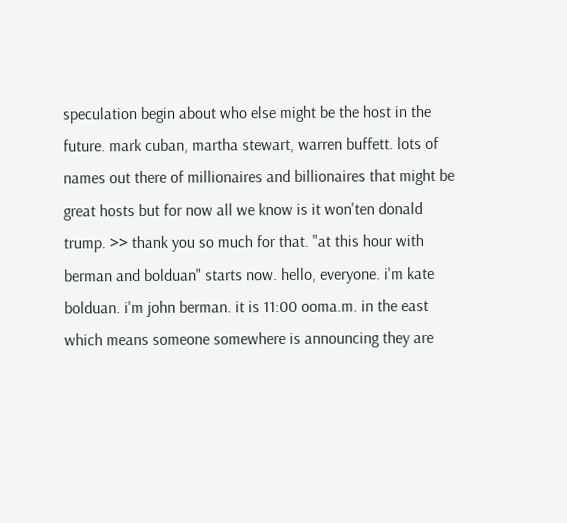speculation begin about who else might be the host in the future. mark cuban, martha stewart, warren buffett. lots of names out there of millionaires and billionaires that might be great hosts but for now all we know is it won'ten donald trump. >> thank you so much for that. "at this hour with berman and bolduan" starts now. hello, everyone. i'm kate bolduan. i'm john berman. it is 11:00 ooma.m. in the east which means someone somewhere is announcing they are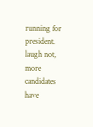running for president. laugh not, more candidates have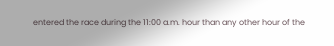entered the race during the 11:00 a.m. hour than any other hour of the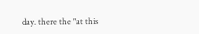day. there the "at this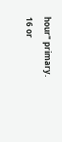hour" primary. 16 or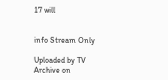17 will


info Stream Only

Uploaded by TV Archive on